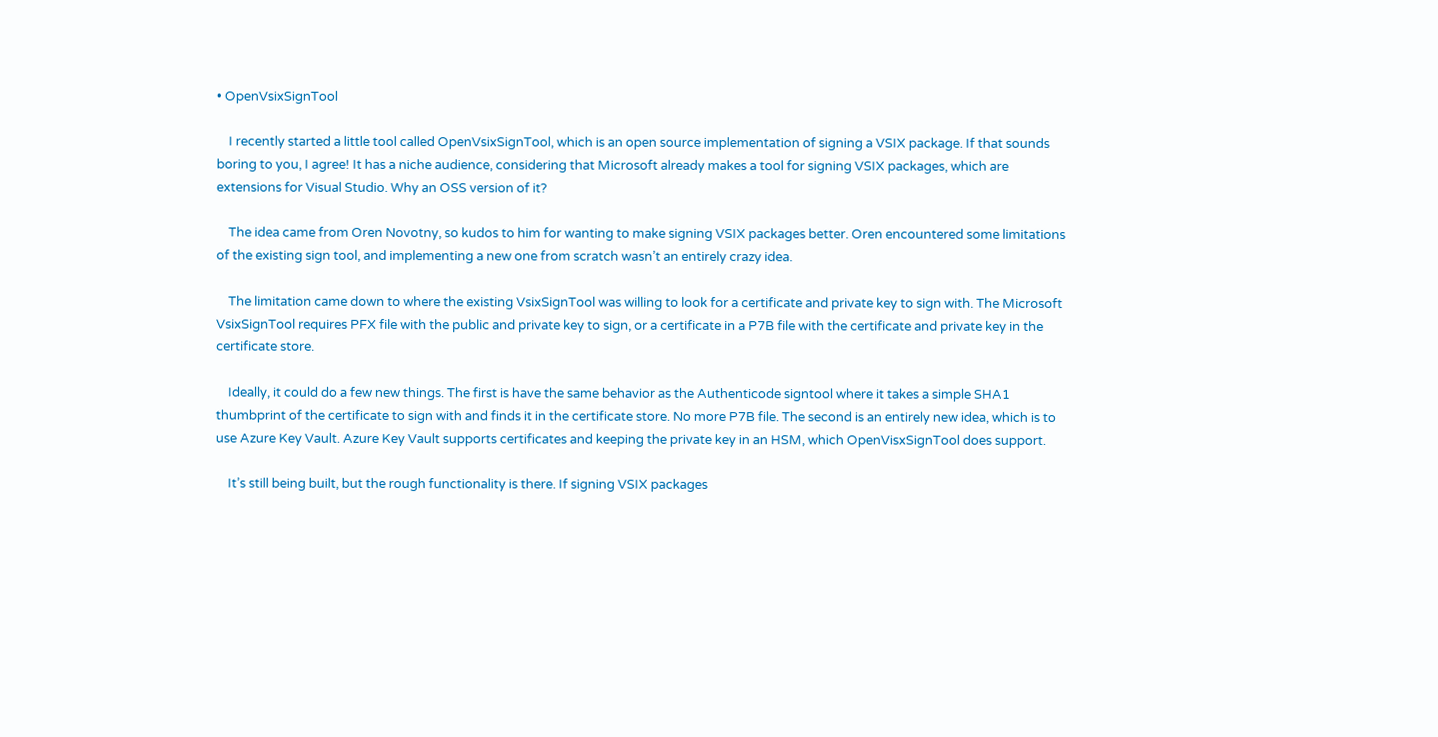• OpenVsixSignTool

    I recently started a little tool called OpenVsixSignTool, which is an open source implementation of signing a VSIX package. If that sounds boring to you, I agree! It has a niche audience, considering that Microsoft already makes a tool for signing VSIX packages, which are extensions for Visual Studio. Why an OSS version of it?

    The idea came from Oren Novotny, so kudos to him for wanting to make signing VSIX packages better. Oren encountered some limitations of the existing sign tool, and implementing a new one from scratch wasn’t an entirely crazy idea.

    The limitation came down to where the existing VsixSignTool was willing to look for a certificate and private key to sign with. The Microsoft VsixSignTool requires PFX file with the public and private key to sign, or a certificate in a P7B file with the certificate and private key in the certificate store.

    Ideally, it could do a few new things. The first is have the same behavior as the Authenticode signtool where it takes a simple SHA1 thumbprint of the certificate to sign with and finds it in the certificate store. No more P7B file. The second is an entirely new idea, which is to use Azure Key Vault. Azure Key Vault supports certificates and keeping the private key in an HSM, which OpenVisxSignTool does support.

    It’s still being built, but the rough functionality is there. If signing VSIX packages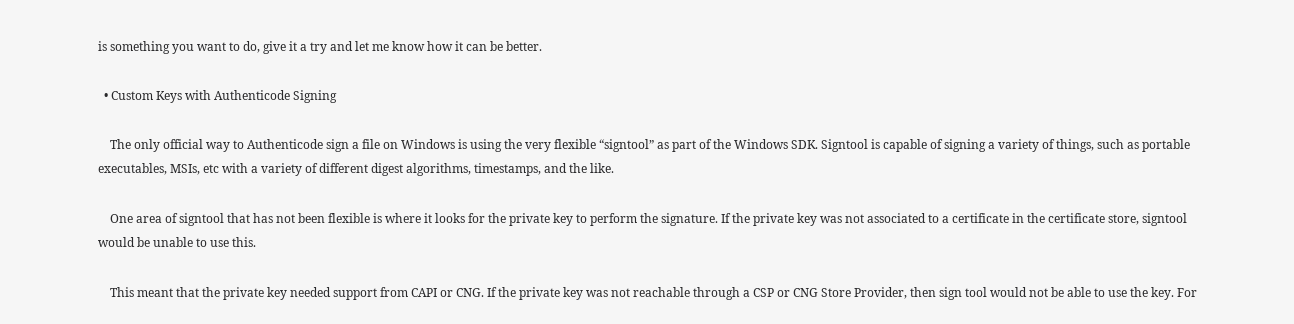is something you want to do, give it a try and let me know how it can be better.

  • Custom Keys with Authenticode Signing

    The only official way to Authenticode sign a file on Windows is using the very flexible “signtool” as part of the Windows SDK. Signtool is capable of signing a variety of things, such as portable executables, MSIs, etc with a variety of different digest algorithms, timestamps, and the like.

    One area of signtool that has not been flexible is where it looks for the private key to perform the signature. If the private key was not associated to a certificate in the certificate store, signtool would be unable to use this.

    This meant that the private key needed support from CAPI or CNG. If the private key was not reachable through a CSP or CNG Store Provider, then sign tool would not be able to use the key. For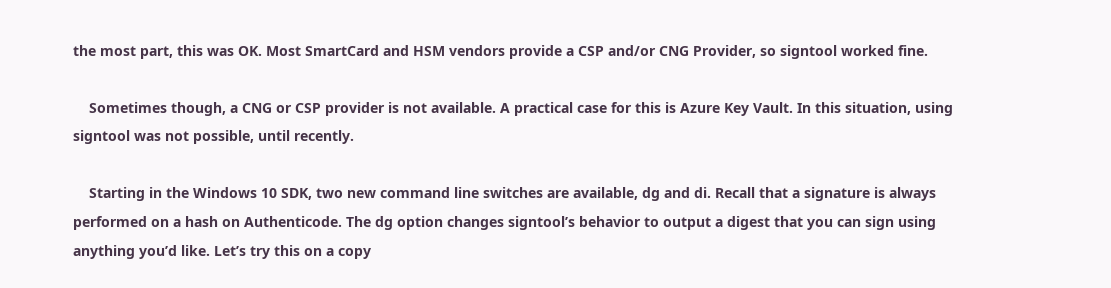the most part, this was OK. Most SmartCard and HSM vendors provide a CSP and/or CNG Provider, so signtool worked fine.

    Sometimes though, a CNG or CSP provider is not available. A practical case for this is Azure Key Vault. In this situation, using signtool was not possible, until recently.

    Starting in the Windows 10 SDK, two new command line switches are available, dg and di. Recall that a signature is always performed on a hash on Authenticode. The dg option changes signtool’s behavior to output a digest that you can sign using anything you’d like. Let’s try this on a copy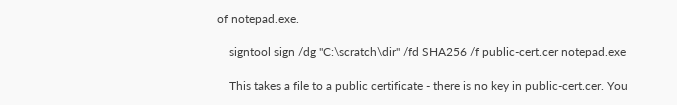of notepad.exe.

    signtool sign /dg "C:\scratch\dir" /fd SHA256 /f public-cert.cer notepad.exe

    This takes a file to a public certificate - there is no key in public-cert.cer. You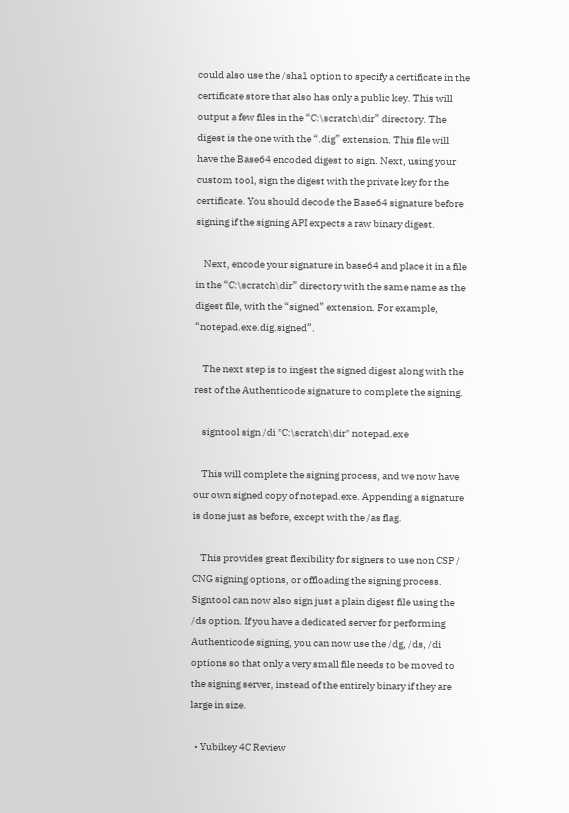could also use the /sha1 option to specify a certificate in the certificate store that also has only a public key. This will output a few files in the “C:\scratch\dir” directory. The digest is the one with the “.dig” extension. This file will have the Base64 encoded digest to sign. Next, using your custom tool, sign the digest with the private key for the certificate. You should decode the Base64 signature before signing if the signing API expects a raw binary digest.

    Next, encode your signature in base64 and place it in a file in the “C:\scratch\dir” directory with the same name as the digest file, with the “signed” extension. For example, “notepad.exe.dig.signed”.

    The next step is to ingest the signed digest along with the rest of the Authenticode signature to complete the signing.

    signtool sign /di "C:\scratch\dir" notepad.exe

    This will complete the signing process, and we now have our own signed copy of notepad.exe. Appending a signature is done just as before, except with the /as flag.

    This provides great flexibility for signers to use non CSP / CNG signing options, or offloading the signing process. Signtool can now also sign just a plain digest file using the /ds option. If you have a dedicated server for performing Authenticode signing, you can now use the /dg, /ds, /di options so that only a very small file needs to be moved to the signing server, instead of the entirely binary if they are large in size.

  • Yubikey 4C Review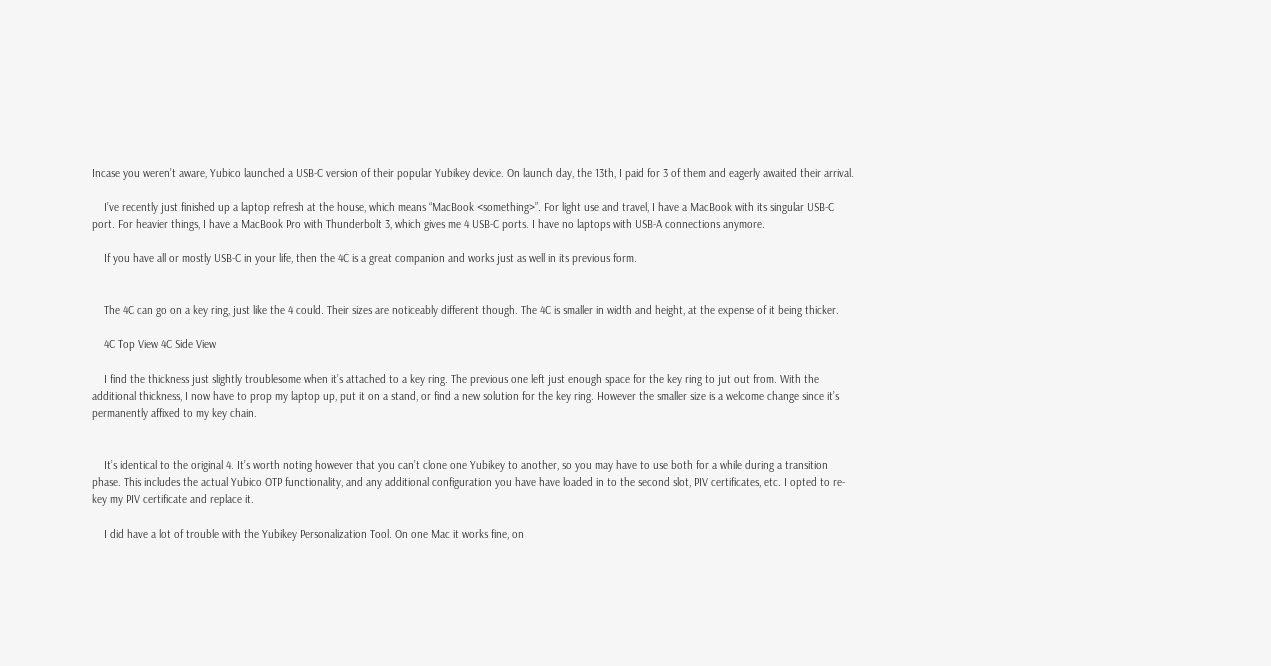Incase you weren’t aware, Yubico launched a USB-C version of their popular Yubikey device. On launch day, the 13th, I paid for 3 of them and eagerly awaited their arrival.

    I’ve recently just finished up a laptop refresh at the house, which means “MacBook <something>”. For light use and travel, I have a MacBook with its singular USB-C port. For heavier things, I have a MacBook Pro with Thunderbolt 3, which gives me 4 USB-C ports. I have no laptops with USB-A connections anymore.

    If you have all or mostly USB-C in your life, then the 4C is a great companion and works just as well in its previous form.


    The 4C can go on a key ring, just like the 4 could. Their sizes are noticeably different though. The 4C is smaller in width and height, at the expense of it being thicker.

    4C Top View 4C Side View

    I find the thickness just slightly troublesome when it’s attached to a key ring. The previous one left just enough space for the key ring to jut out from. With the additional thickness, I now have to prop my laptop up, put it on a stand, or find a new solution for the key ring. However the smaller size is a welcome change since it’s permanently affixed to my key chain.


    It’s identical to the original 4. It’s worth noting however that you can’t clone one Yubikey to another, so you may have to use both for a while during a transition phase. This includes the actual Yubico OTP functionality, and any additional configuration you have have loaded in to the second slot, PIV certificates, etc. I opted to re-key my PIV certificate and replace it.

    I did have a lot of trouble with the Yubikey Personalization Tool. On one Mac it works fine, on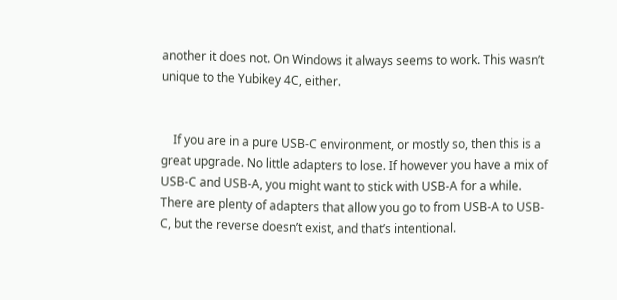another it does not. On Windows it always seems to work. This wasn’t unique to the Yubikey 4C, either.


    If you are in a pure USB-C environment, or mostly so, then this is a great upgrade. No little adapters to lose. If however you have a mix of USB-C and USB-A, you might want to stick with USB-A for a while. There are plenty of adapters that allow you go to from USB-A to USB-C, but the reverse doesn’t exist, and that’s intentional.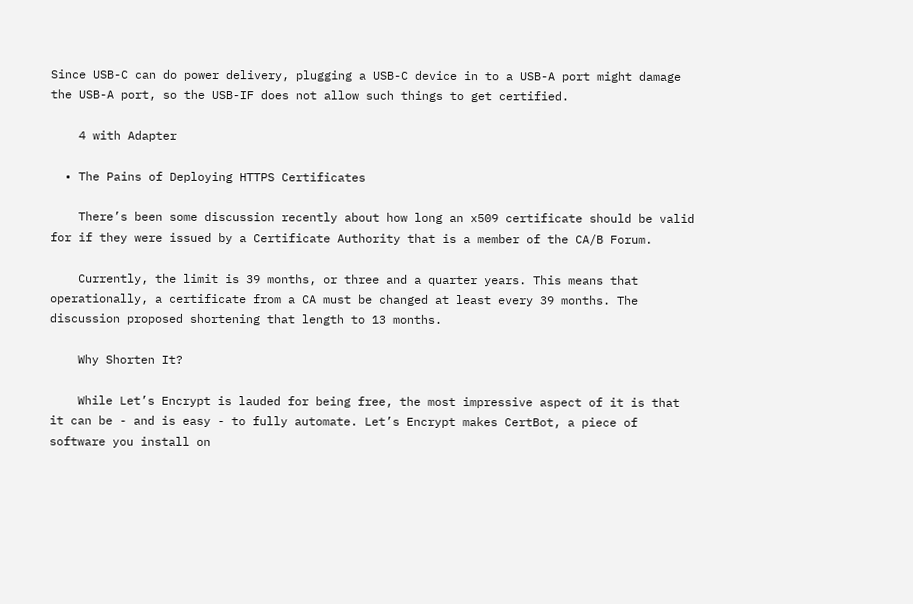Since USB-C can do power delivery, plugging a USB-C device in to a USB-A port might damage the USB-A port, so the USB-IF does not allow such things to get certified.

    4 with Adapter

  • The Pains of Deploying HTTPS Certificates

    There’s been some discussion recently about how long an x509 certificate should be valid for if they were issued by a Certificate Authority that is a member of the CA/B Forum.

    Currently, the limit is 39 months, or three and a quarter years. This means that operationally, a certificate from a CA must be changed at least every 39 months. The discussion proposed shortening that length to 13 months.

    Why Shorten It?

    While Let’s Encrypt is lauded for being free, the most impressive aspect of it is that it can be - and is easy - to fully automate. Let’s Encrypt makes CertBot, a piece of software you install on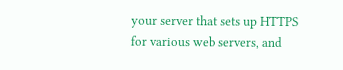your server that sets up HTTPS for various web servers, and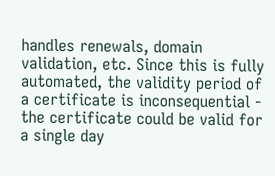handles renewals, domain validation, etc. Since this is fully automated, the validity period of a certificate is inconsequential - the certificate could be valid for a single day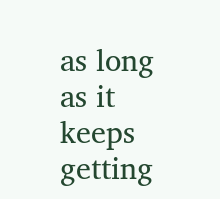as long as it keeps getting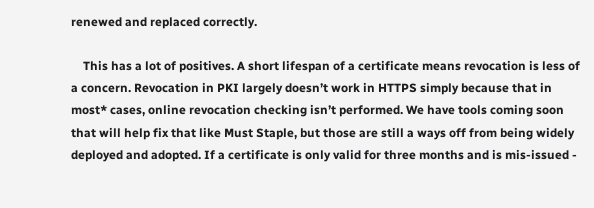renewed and replaced correctly.

    This has a lot of positives. A short lifespan of a certificate means revocation is less of a concern. Revocation in PKI largely doesn’t work in HTTPS simply because that in most* cases, online revocation checking isn’t performed. We have tools coming soon that will help fix that like Must Staple, but those are still a ways off from being widely deployed and adopted. If a certificate is only valid for three months and is mis-issued -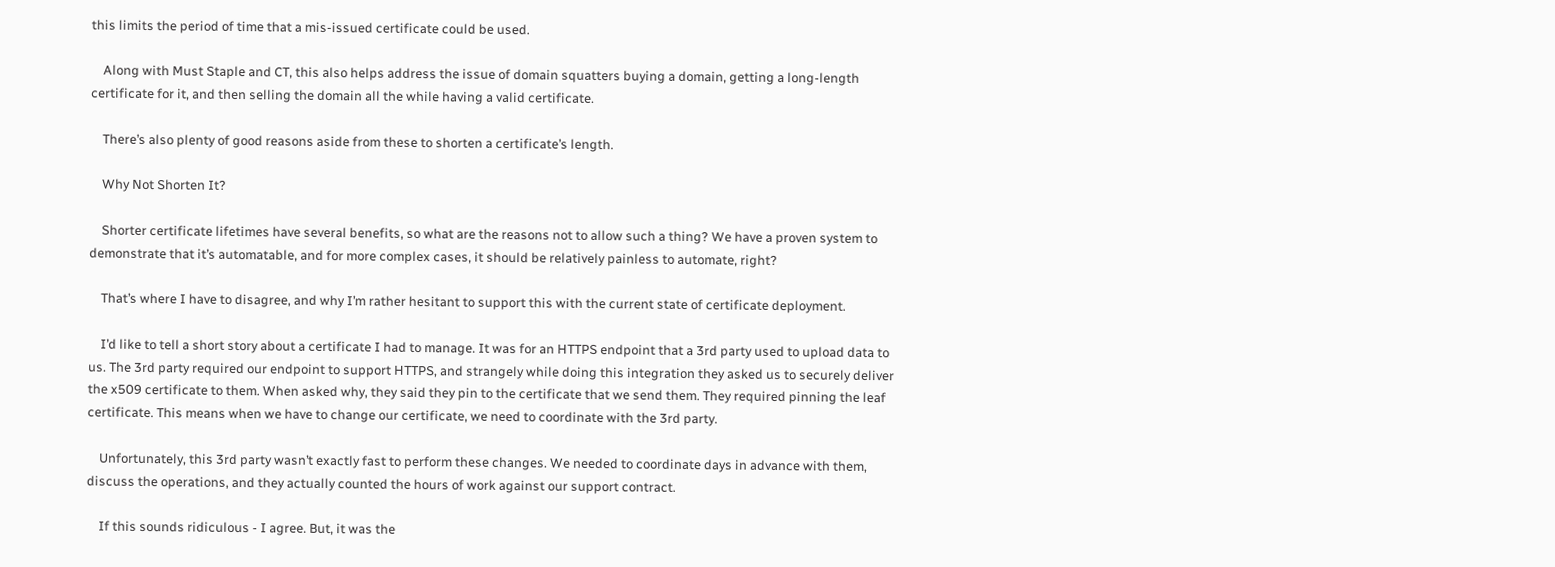this limits the period of time that a mis-issued certificate could be used.

    Along with Must Staple and CT, this also helps address the issue of domain squatters buying a domain, getting a long-length certificate for it, and then selling the domain all the while having a valid certificate.

    There’s also plenty of good reasons aside from these to shorten a certificate’s length.

    Why Not Shorten It?

    Shorter certificate lifetimes have several benefits, so what are the reasons not to allow such a thing? We have a proven system to demonstrate that it’s automatable, and for more complex cases, it should be relatively painless to automate, right?

    That’s where I have to disagree, and why I’m rather hesitant to support this with the current state of certificate deployment.

    I’d like to tell a short story about a certificate I had to manage. It was for an HTTPS endpoint that a 3rd party used to upload data to us. The 3rd party required our endpoint to support HTTPS, and strangely while doing this integration they asked us to securely deliver the x509 certificate to them. When asked why, they said they pin to the certificate that we send them. They required pinning the leaf certificate. This means when we have to change our certificate, we need to coordinate with the 3rd party.

    Unfortunately, this 3rd party wasn’t exactly fast to perform these changes. We needed to coordinate days in advance with them, discuss the operations, and they actually counted the hours of work against our support contract.

    If this sounds ridiculous - I agree. But, it was the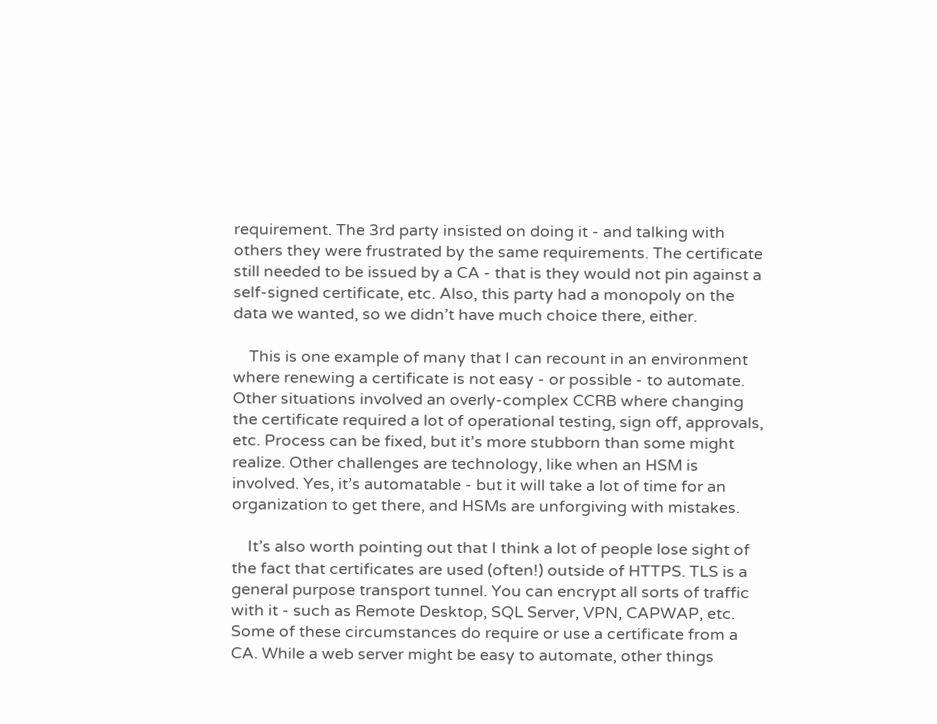requirement. The 3rd party insisted on doing it - and talking with others they were frustrated by the same requirements. The certificate still needed to be issued by a CA - that is they would not pin against a self-signed certificate, etc. Also, this party had a monopoly on the data we wanted, so we didn’t have much choice there, either.

    This is one example of many that I can recount in an environment where renewing a certificate is not easy - or possible - to automate. Other situations involved an overly-complex CCRB where changing the certificate required a lot of operational testing, sign off, approvals, etc. Process can be fixed, but it’s more stubborn than some might realize. Other challenges are technology, like when an HSM is involved. Yes, it’s automatable - but it will take a lot of time for an organization to get there, and HSMs are unforgiving with mistakes.

    It’s also worth pointing out that I think a lot of people lose sight of the fact that certificates are used (often!) outside of HTTPS. TLS is a general purpose transport tunnel. You can encrypt all sorts of traffic with it - such as Remote Desktop, SQL Server, VPN, CAPWAP, etc. Some of these circumstances do require or use a certificate from a CA. While a web server might be easy to automate, other things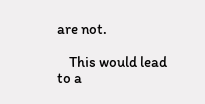are not.

    This would lead to a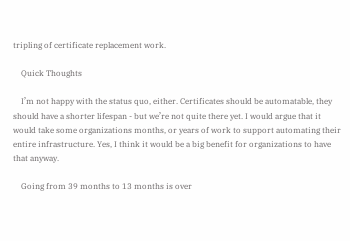tripling of certificate replacement work.

    Quick Thoughts

    I’m not happy with the status quo, either. Certificates should be automatable, they should have a shorter lifespan - but we’re not quite there yet. I would argue that it would take some organizations months, or years of work to support automating their entire infrastructure. Yes, I think it would be a big benefit for organizations to have that anyway.

    Going from 39 months to 13 months is over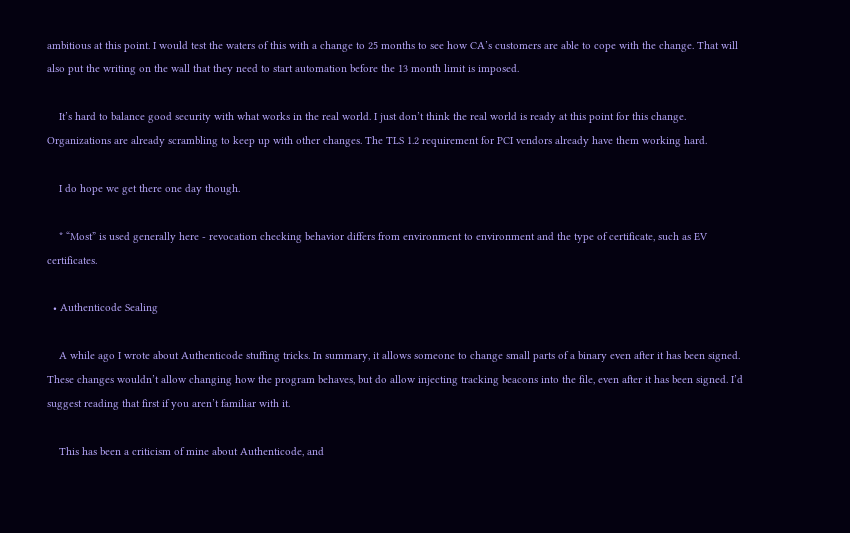ambitious at this point. I would test the waters of this with a change to 25 months to see how CA’s customers are able to cope with the change. That will also put the writing on the wall that they need to start automation before the 13 month limit is imposed.

    It’s hard to balance good security with what works in the real world. I just don’t think the real world is ready at this point for this change. Organizations are already scrambling to keep up with other changes. The TLS 1.2 requirement for PCI vendors already have them working hard.

    I do hope we get there one day though.

    * “Most” is used generally here - revocation checking behavior differs from environment to environment and the type of certificate, such as EV certificates.

  • Authenticode Sealing

    A while ago I wrote about Authenticode stuffing tricks. In summary, it allows someone to change small parts of a binary even after it has been signed. These changes wouldn’t allow changing how the program behaves, but do allow injecting tracking beacons into the file, even after it has been signed. I’d suggest reading that first if you aren’t familiar with it.

    This has been a criticism of mine about Authenticode, and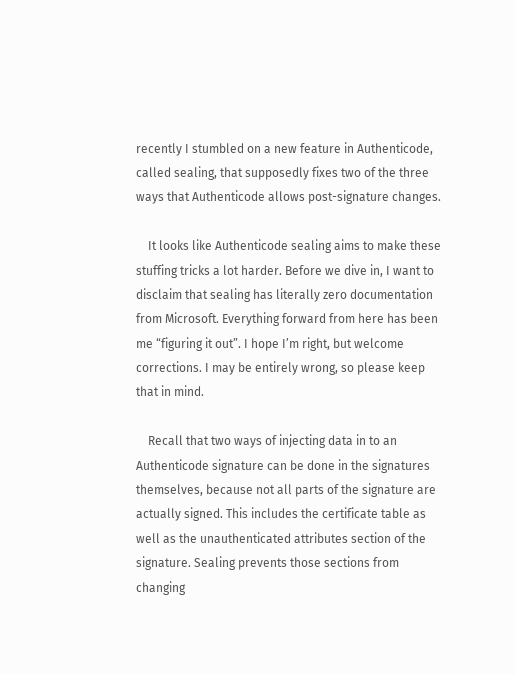recently I stumbled on a new feature in Authenticode, called sealing, that supposedly fixes two of the three ways that Authenticode allows post-signature changes.

    It looks like Authenticode sealing aims to make these stuffing tricks a lot harder. Before we dive in, I want to disclaim that sealing has literally zero documentation from Microsoft. Everything forward from here has been me “figuring it out”. I hope I’m right, but welcome corrections. I may be entirely wrong, so please keep that in mind.

    Recall that two ways of injecting data in to an Authenticode signature can be done in the signatures themselves, because not all parts of the signature are actually signed. This includes the certificate table as well as the unauthenticated attributes section of the signature. Sealing prevents those sections from changing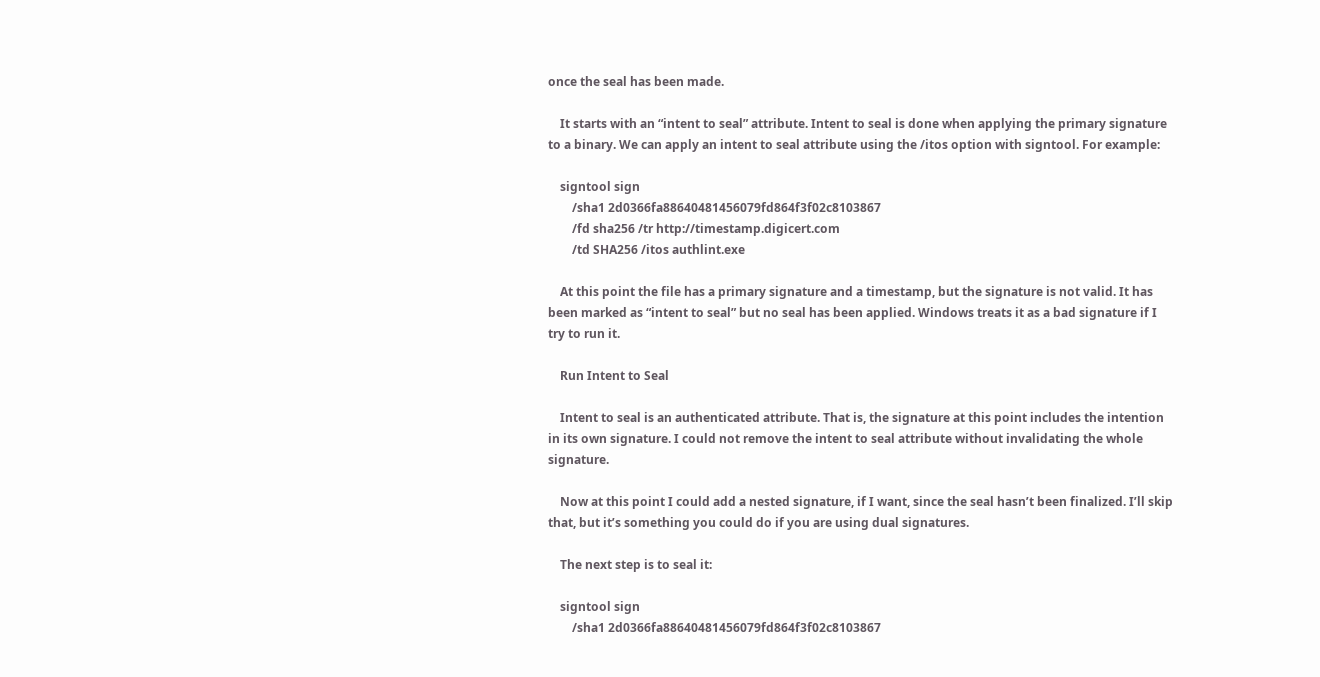once the seal has been made.

    It starts with an “intent to seal” attribute. Intent to seal is done when applying the primary signature to a binary. We can apply an intent to seal attribute using the /itos option with signtool. For example:

    signtool sign
        /sha1 2d0366fa88640481456079fd864f3f02c8103867
        /fd sha256 /tr http://timestamp.digicert.com
        /td SHA256 /itos authlint.exe

    At this point the file has a primary signature and a timestamp, but the signature is not valid. It has been marked as “intent to seal” but no seal has been applied. Windows treats it as a bad signature if I try to run it.

    Run Intent to Seal

    Intent to seal is an authenticated attribute. That is, the signature at this point includes the intention in its own signature. I could not remove the intent to seal attribute without invalidating the whole signature.

    Now at this point I could add a nested signature, if I want, since the seal hasn’t been finalized. I’ll skip that, but it’s something you could do if you are using dual signatures.

    The next step is to seal it:

    signtool sign
        /sha1 2d0366fa88640481456079fd864f3f02c8103867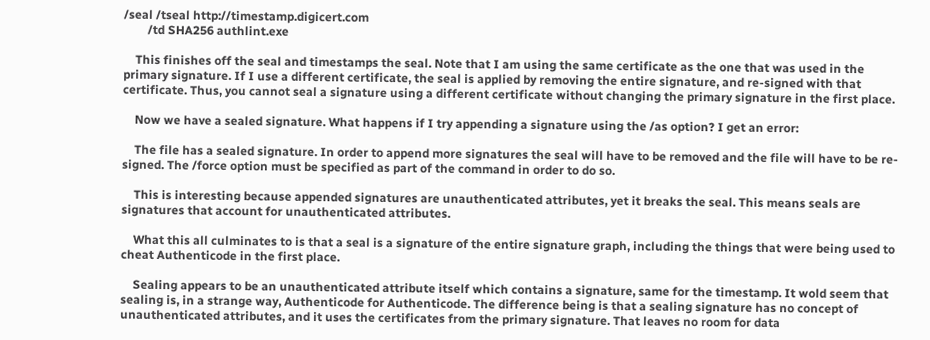/seal /tseal http://timestamp.digicert.com
        /td SHA256 authlint.exe

    This finishes off the seal and timestamps the seal. Note that I am using the same certificate as the one that was used in the primary signature. If I use a different certificate, the seal is applied by removing the entire signature, and re-signed with that certificate. Thus, you cannot seal a signature using a different certificate without changing the primary signature in the first place.

    Now we have a sealed signature. What happens if I try appending a signature using the /as option? I get an error:

    The file has a sealed signature. In order to append more signatures the seal will have to be removed and the file will have to be re-signed. The /force option must be specified as part of the command in order to do so.

    This is interesting because appended signatures are unauthenticated attributes, yet it breaks the seal. This means seals are signatures that account for unauthenticated attributes.

    What this all culminates to is that a seal is a signature of the entire signature graph, including the things that were being used to cheat Authenticode in the first place.

    Sealing appears to be an unauthenticated attribute itself which contains a signature, same for the timestamp. It wold seem that sealing is, in a strange way, Authenticode for Authenticode. The difference being is that a sealing signature has no concept of unauthenticated attributes, and it uses the certificates from the primary signature. That leaves no room for data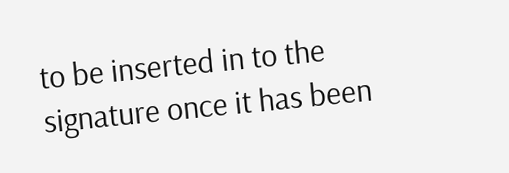to be inserted in to the signature once it has been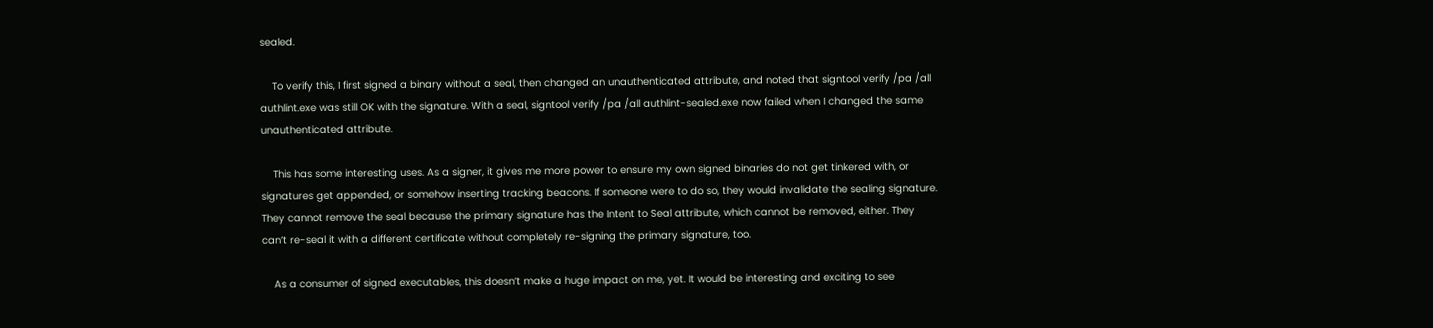sealed.

    To verify this, I first signed a binary without a seal, then changed an unauthenticated attribute, and noted that signtool verify /pa /all authlint.exe was still OK with the signature. With a seal, signtool verify /pa /all authlint-sealed.exe now failed when I changed the same unauthenticated attribute.

    This has some interesting uses. As a signer, it gives me more power to ensure my own signed binaries do not get tinkered with, or signatures get appended, or somehow inserting tracking beacons. If someone were to do so, they would invalidate the sealing signature. They cannot remove the seal because the primary signature has the Intent to Seal attribute, which cannot be removed, either. They can’t re-seal it with a different certificate without completely re-signing the primary signature, too.

    As a consumer of signed executables, this doesn’t make a huge impact on me, yet. It would be interesting and exciting to see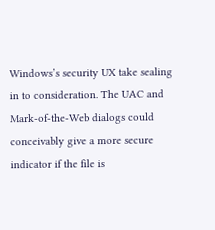Windows’s security UX take sealing in to consideration. The UAC and Mark-of-the-Web dialogs could conceivably give a more secure indicator if the file is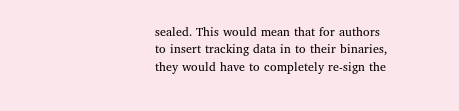sealed. This would mean that for authors to insert tracking data in to their binaries, they would have to completely re-sign the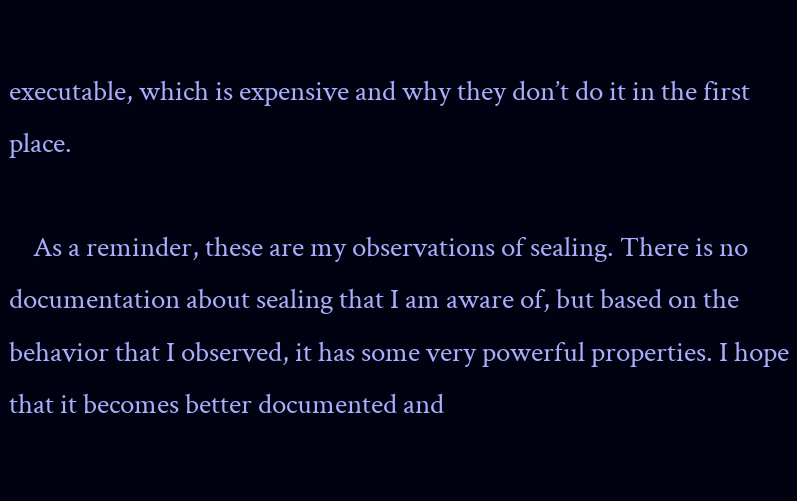executable, which is expensive and why they don’t do it in the first place.

    As a reminder, these are my observations of sealing. There is no documentation about sealing that I am aware of, but based on the behavior that I observed, it has some very powerful properties. I hope that it becomes better documented and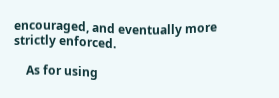encouraged, and eventually more strictly enforced.

    As for using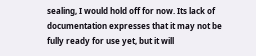sealing, I would hold off for now. Its lack of documentation expresses that it may not be fully ready for use yet, but it will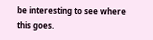be interesting to see where this goes.